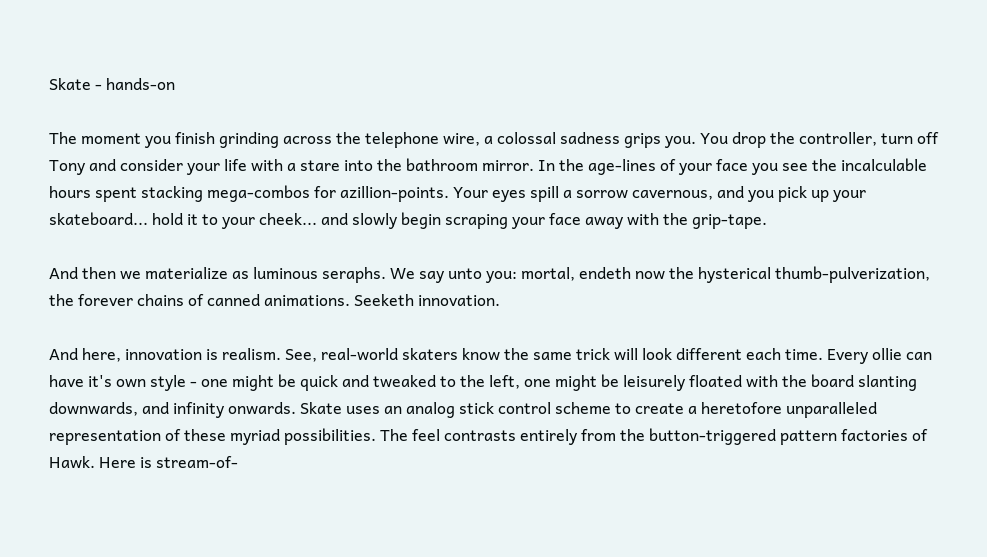Skate - hands-on

The moment you finish grinding across the telephone wire, a colossal sadness grips you. You drop the controller, turn off Tony and consider your life with a stare into the bathroom mirror. In the age-lines of your face you see the incalculable hours spent stacking mega-combos for azillion-points. Your eyes spill a sorrow cavernous, and you pick up your skateboard... hold it to your cheek... and slowly begin scraping your face away with the grip-tape.

And then we materialize as luminous seraphs. We say unto you: mortal, endeth now the hysterical thumb-pulverization, the forever chains of canned animations. Seeketh innovation.

And here, innovation is realism. See, real-world skaters know the same trick will look different each time. Every ollie can have it's own style - one might be quick and tweaked to the left, one might be leisurely floated with the board slanting downwards, and infinity onwards. Skate uses an analog stick control scheme to create a heretofore unparalleled representation of these myriad possibilities. The feel contrasts entirely from the button-triggered pattern factories of Hawk. Here is stream-of-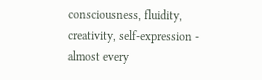consciousness, fluidity, creativity, self-expression - almost every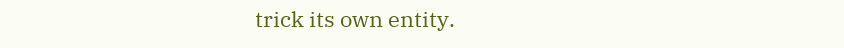trick its own entity.